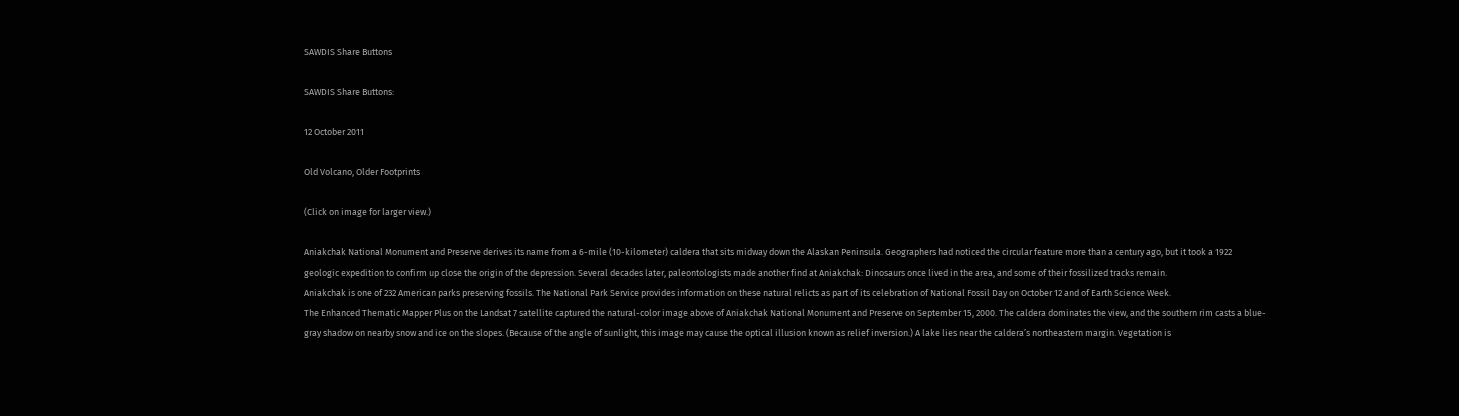SAWDIS Share Buttons

SAWDIS Share Buttons:

12 October 2011

Old Volcano, Older Footprints

(Click on image for larger view.)

Aniakchak National Monument and Preserve derives its name from a 6-mile (10-kilometer) caldera that sits midway down the Alaskan Peninsula. Geographers had noticed the circular feature more than a century ago, but it took a 1922 geologic expedition to confirm up close the origin of the depression. Several decades later, paleontologists made another find at Aniakchak: Dinosaurs once lived in the area, and some of their fossilized tracks remain.
Aniakchak is one of 232 American parks preserving fossils. The National Park Service provides information on these natural relicts as part of its celebration of National Fossil Day on October 12 and of Earth Science Week.
The Enhanced Thematic Mapper Plus on the Landsat 7 satellite captured the natural-color image above of Aniakchak National Monument and Preserve on September 15, 2000. The caldera dominates the view, and the southern rim casts a blue-gray shadow on nearby snow and ice on the slopes. (Because of the angle of sunlight, this image may cause the optical illusion known as relief inversion.) A lake lies near the caldera’s northeastern margin. Vegetation is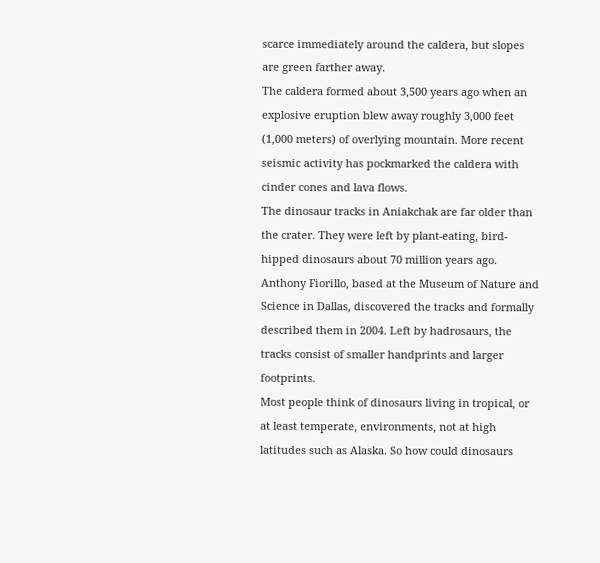scarce immediately around the caldera, but slopes are green farther away.
The caldera formed about 3,500 years ago when an explosive eruption blew away roughly 3,000 feet (1,000 meters) of overlying mountain. More recent seismic activity has pockmarked the caldera with cinder cones and lava flows.
The dinosaur tracks in Aniakchak are far older than the crater. They were left by plant-eating, bird-hipped dinosaurs about 70 million years ago. Anthony Fiorillo, based at the Museum of Nature and Science in Dallas, discovered the tracks and formally described them in 2004. Left by hadrosaurs, the tracks consist of smaller handprints and larger footprints.
Most people think of dinosaurs living in tropical, or at least temperate, environments, not at high latitudes such as Alaska. So how could dinosaurs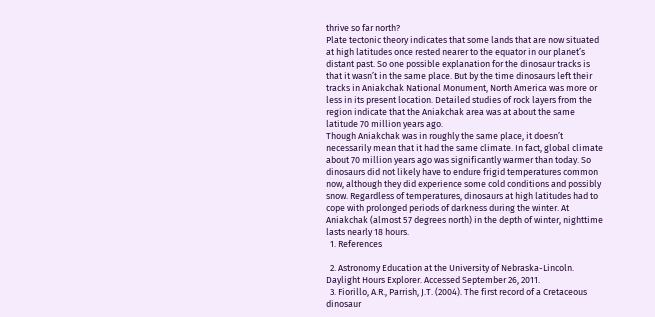thrive so far north?
Plate tectonic theory indicates that some lands that are now situated at high latitudes once rested nearer to the equator in our planet’s distant past. So one possible explanation for the dinosaur tracks is that it wasn’t in the same place. But by the time dinosaurs left their tracks in Aniakchak National Monument, North America was more or less in its present location. Detailed studies of rock layers from the region indicate that the Aniakchak area was at about the same latitude 70 million years ago.
Though Aniakchak was in roughly the same place, it doesn’t necessarily mean that it had the same climate. In fact, global climate about 70 million years ago was significantly warmer than today. So dinosaurs did not likely have to endure frigid temperatures common now, although they did experience some cold conditions and possibly snow. Regardless of temperatures, dinosaurs at high latitudes had to cope with prolonged periods of darkness during the winter. At Aniakchak (almost 57 degrees north) in the depth of winter, nighttime lasts nearly 18 hours.
  1. References

  2. Astronomy Education at the University of Nebraska-Lincoln. Daylight Hours Explorer. Accessed September 26, 2011.
  3. Fiorillo, A.R., Parrish, J.T. (2004). The first record of a Cretaceous dinosaur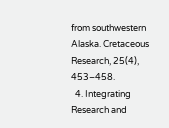from southwestern Alaska. Cretaceous Research, 25(4), 453–458.
  4. Integrating Research and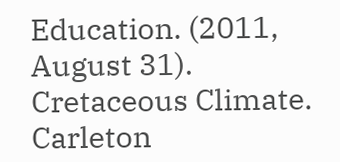Education. (2011, August 31). Cretaceous Climate. Carleton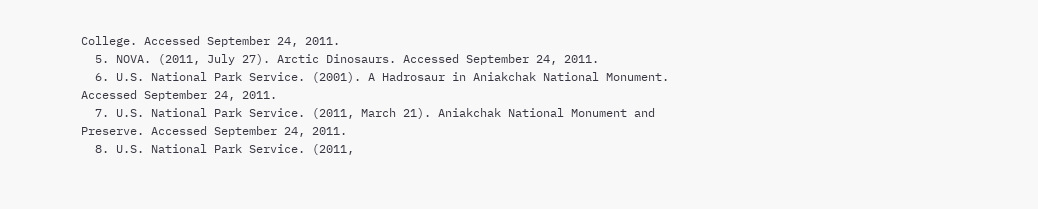College. Accessed September 24, 2011.
  5. NOVA. (2011, July 27). Arctic Dinosaurs. Accessed September 24, 2011.
  6. U.S. National Park Service. (2001). A Hadrosaur in Aniakchak National Monument. Accessed September 24, 2011.
  7. U.S. National Park Service. (2011, March 21). Aniakchak National Monument and Preserve. Accessed September 24, 2011.
  8. U.S. National Park Service. (2011,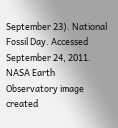September 23). National Fossil Day. Accessed September 24, 2011.
NASA Earth Observatory image created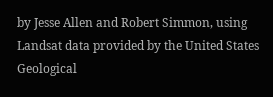by Jesse Allen and Robert Simmon, using Landsat data provided by the United States Geological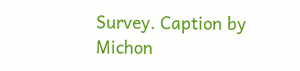Survey. Caption by Michon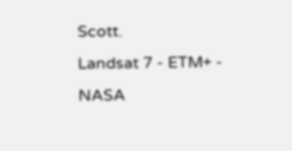Scott.
Landsat 7 - ETM+ - NASA